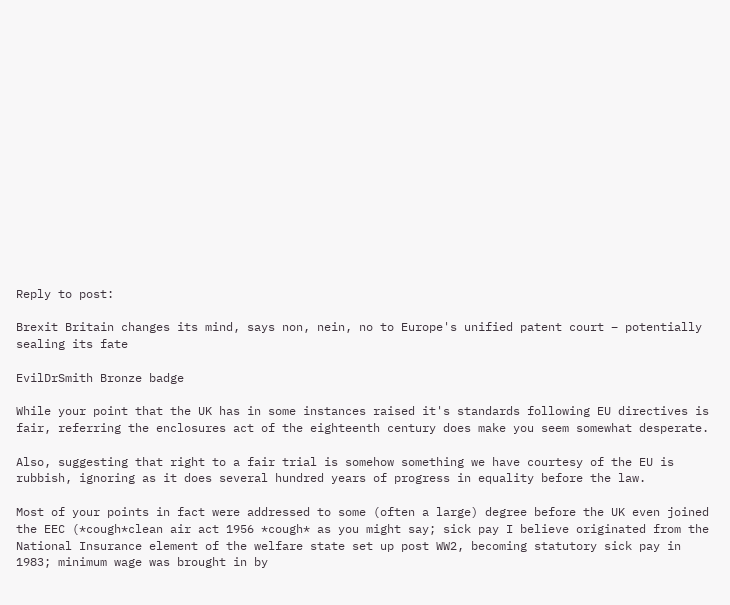Reply to post:

Brexit Britain changes its mind, says non, nein, no to Europe's unified patent court – potentially sealing its fate

EvilDrSmith Bronze badge

While your point that the UK has in some instances raised it's standards following EU directives is fair, referring the enclosures act of the eighteenth century does make you seem somewhat desperate.

Also, suggesting that right to a fair trial is somehow something we have courtesy of the EU is rubbish, ignoring as it does several hundred years of progress in equality before the law.

Most of your points in fact were addressed to some (often a large) degree before the UK even joined the EEC (*cough*clean air act 1956 *cough* as you might say; sick pay I believe originated from the National Insurance element of the welfare state set up post WW2, becoming statutory sick pay in 1983; minimum wage was brought in by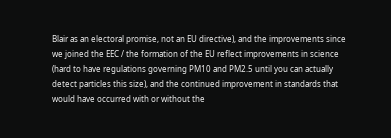Blair as an electoral promise, not an EU directive), and the improvements since we joined the EEC / the formation of the EU reflect improvements in science (hard to have regulations governing PM10 and PM2.5 until you can actually detect particles this size), and the continued improvement in standards that would have occurred with or without the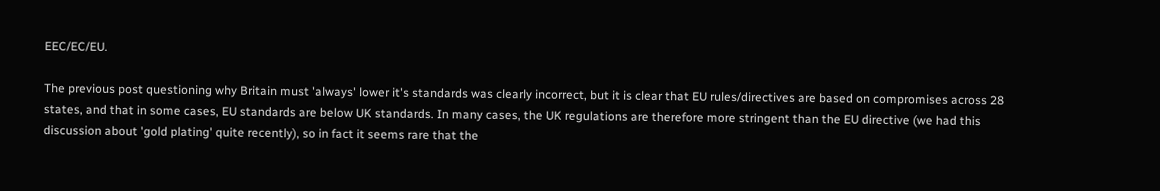EEC/EC/EU.

The previous post questioning why Britain must 'always' lower it's standards was clearly incorrect, but it is clear that EU rules/directives are based on compromises across 28 states, and that in some cases, EU standards are below UK standards. In many cases, the UK regulations are therefore more stringent than the EU directive (we had this discussion about 'gold plating' quite recently), so in fact it seems rare that the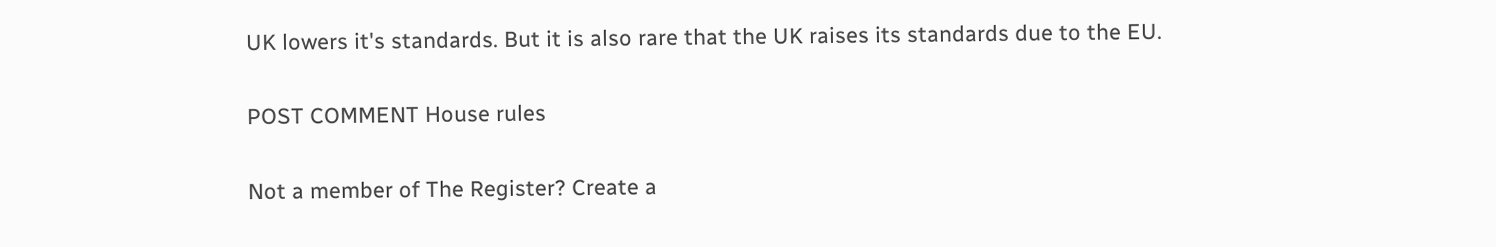UK lowers it's standards. But it is also rare that the UK raises its standards due to the EU.

POST COMMENT House rules

Not a member of The Register? Create a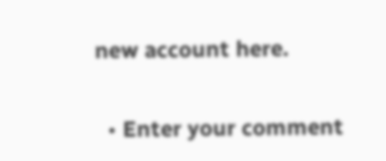new account here.

  • Enter your comment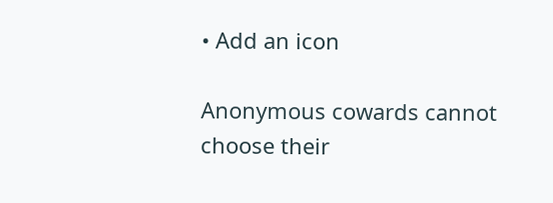• Add an icon

Anonymous cowards cannot choose their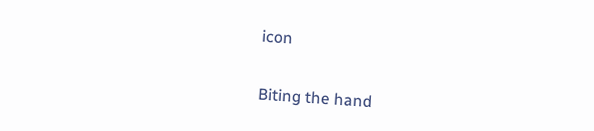icon


Biting the hand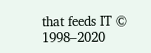that feeds IT © 1998–2020